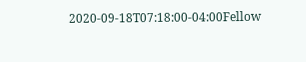2020-09-18T07:18:00-04:00Fellow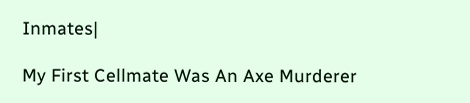Inmates|

My First Cellmate Was An Axe Murderer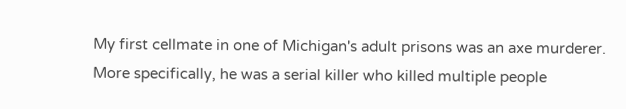My first cellmate in one of Michigan's adult prisons was an axe murderer. More specifically, he was a serial killer who killed multiple people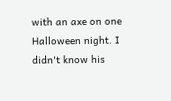with an axe on one Halloween night. I didn't know his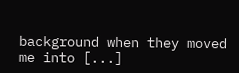background when they moved me into [...]